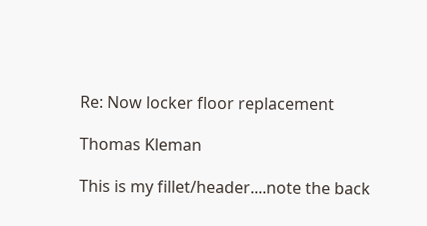Re: Now locker floor replacement

Thomas Kleman

This is my fillet/header....note the back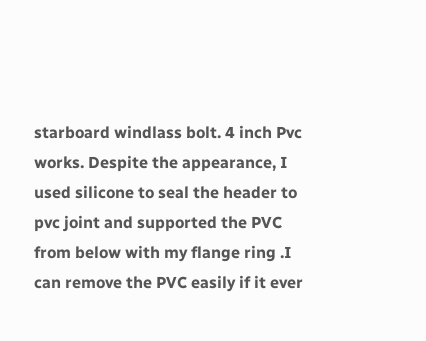starboard windlass bolt. 4 inch Pvc works. Despite the appearance, I used silicone to seal the header to pvc joint and supported the PVC from below with my flange ring .I can remove the PVC easily if it ever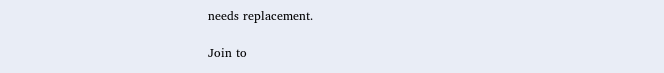needs replacement.

Join to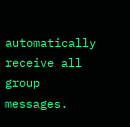automatically receive all group messages.